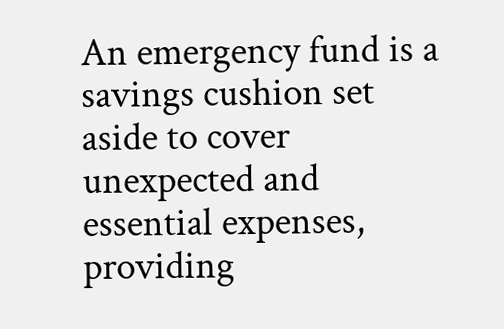An emergency fund is a savings cushion set aside to cover unexpected and essential expenses, providing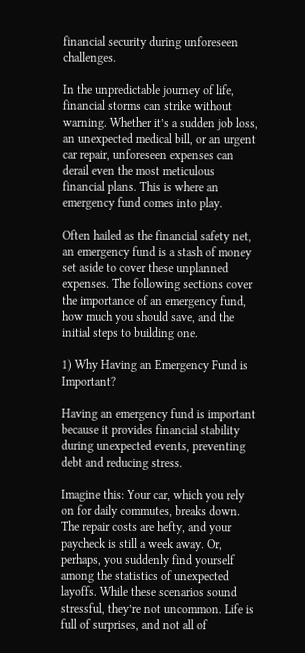financial security during unforeseen challenges.

In the unpredictable journey of life, financial storms can strike without warning. Whether it’s a sudden job loss, an unexpected medical bill, or an urgent car repair, unforeseen expenses can derail even the most meticulous financial plans. This is where an emergency fund comes into play.

Often hailed as the financial safety net, an emergency fund is a stash of money set aside to cover these unplanned expenses. The following sections cover the importance of an emergency fund, how much you should save, and the initial steps to building one.

1) Why Having an Emergency Fund is Important?

Having an emergency fund is important because it provides financial stability during unexpected events, preventing debt and reducing stress.

Imagine this: Your car, which you rely on for daily commutes, breaks down. The repair costs are hefty, and your paycheck is still a week away. Or, perhaps, you suddenly find yourself among the statistics of unexpected layoffs. While these scenarios sound stressful, they’re not uncommon. Life is full of surprises, and not all of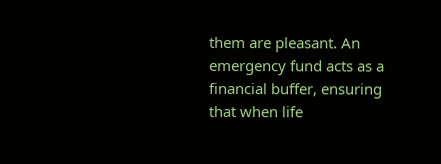them are pleasant. An emergency fund acts as a financial buffer, ensuring that when life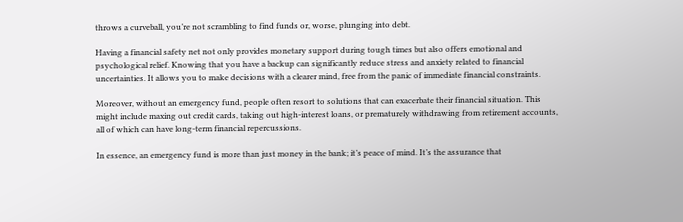throws a curveball, you’re not scrambling to find funds or, worse, plunging into debt.

Having a financial safety net not only provides monetary support during tough times but also offers emotional and psychological relief. Knowing that you have a backup can significantly reduce stress and anxiety related to financial uncertainties. It allows you to make decisions with a clearer mind, free from the panic of immediate financial constraints.

Moreover, without an emergency fund, people often resort to solutions that can exacerbate their financial situation. This might include maxing out credit cards, taking out high-interest loans, or prematurely withdrawing from retirement accounts, all of which can have long-term financial repercussions.

In essence, an emergency fund is more than just money in the bank; it’s peace of mind. It’s the assurance that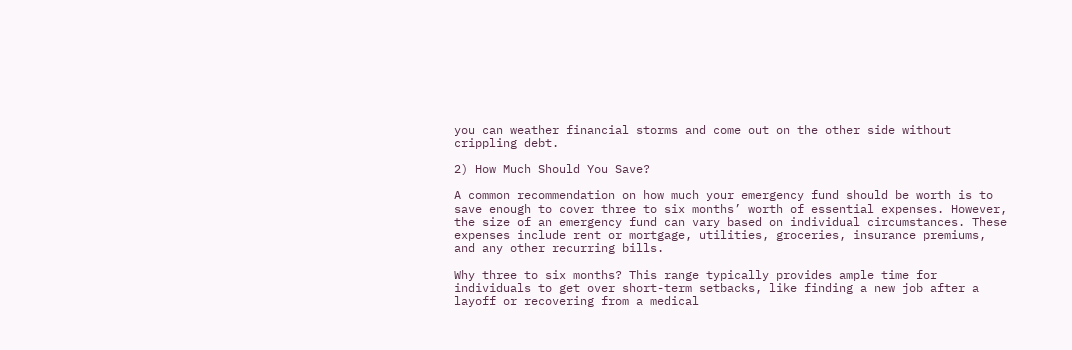you can weather financial storms and come out on the other side without crippling debt.

2) How Much Should You Save?

A common recommendation on how much your emergency fund should be worth is to save enough to cover three to six months’ worth of essential expenses. However, the size of an emergency fund can vary based on individual circumstances. These expenses include rent or mortgage, utilities, groceries, insurance premiums, and any other recurring bills.

Why three to six months? This range typically provides ample time for individuals to get over short-term setbacks, like finding a new job after a layoff or recovering from a medical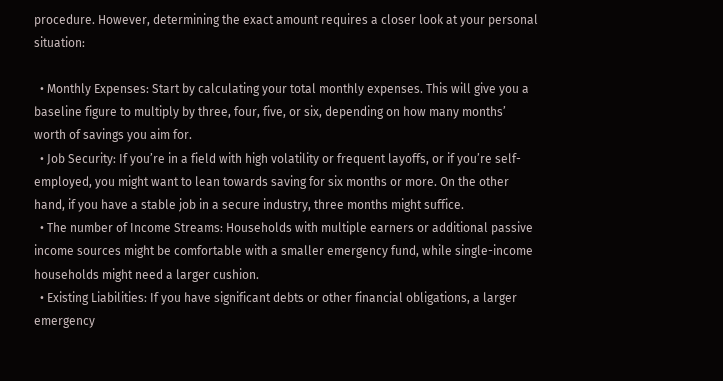procedure. However, determining the exact amount requires a closer look at your personal situation:

  • Monthly Expenses: Start by calculating your total monthly expenses. This will give you a baseline figure to multiply by three, four, five, or six, depending on how many months’ worth of savings you aim for.
  • Job Security: If you’re in a field with high volatility or frequent layoffs, or if you’re self-employed, you might want to lean towards saving for six months or more. On the other hand, if you have a stable job in a secure industry, three months might suffice.
  • The number of Income Streams: Households with multiple earners or additional passive income sources might be comfortable with a smaller emergency fund, while single-income households might need a larger cushion.
  • Existing Liabilities: If you have significant debts or other financial obligations, a larger emergency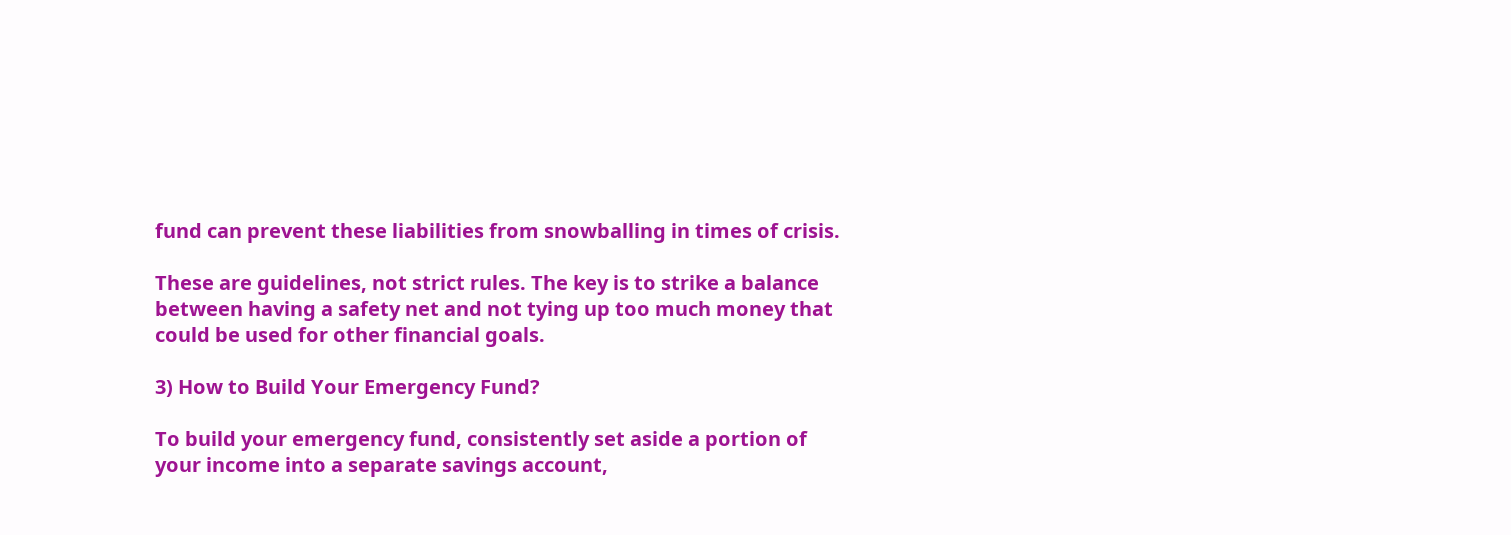fund can prevent these liabilities from snowballing in times of crisis.

These are guidelines, not strict rules. The key is to strike a balance between having a safety net and not tying up too much money that could be used for other financial goals.

3) How to Build Your Emergency Fund?

To build your emergency fund, consistently set aside a portion of your income into a separate savings account,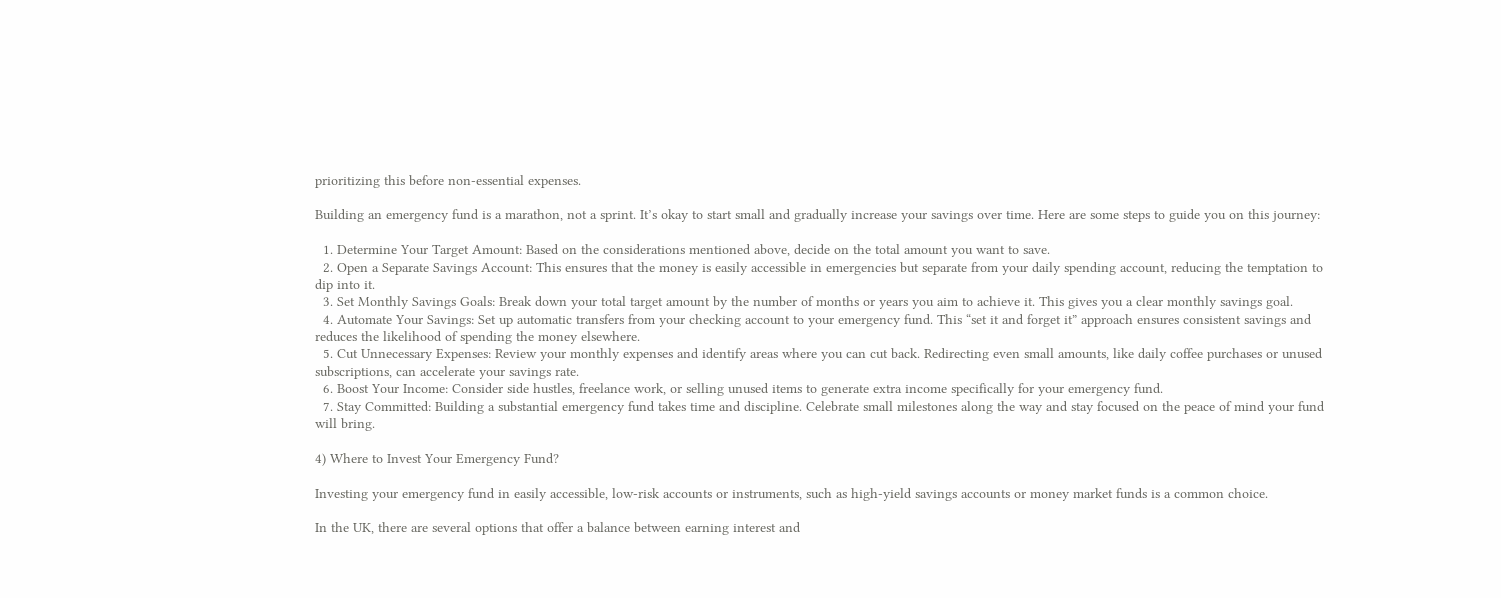prioritizing this before non-essential expenses.

Building an emergency fund is a marathon, not a sprint. It’s okay to start small and gradually increase your savings over time. Here are some steps to guide you on this journey:

  1. Determine Your Target Amount: Based on the considerations mentioned above, decide on the total amount you want to save.
  2. Open a Separate Savings Account: This ensures that the money is easily accessible in emergencies but separate from your daily spending account, reducing the temptation to dip into it.
  3. Set Monthly Savings Goals: Break down your total target amount by the number of months or years you aim to achieve it. This gives you a clear monthly savings goal.
  4. Automate Your Savings: Set up automatic transfers from your checking account to your emergency fund. This “set it and forget it” approach ensures consistent savings and reduces the likelihood of spending the money elsewhere.
  5. Cut Unnecessary Expenses: Review your monthly expenses and identify areas where you can cut back. Redirecting even small amounts, like daily coffee purchases or unused subscriptions, can accelerate your savings rate.
  6. Boost Your Income: Consider side hustles, freelance work, or selling unused items to generate extra income specifically for your emergency fund.
  7. Stay Committed: Building a substantial emergency fund takes time and discipline. Celebrate small milestones along the way and stay focused on the peace of mind your fund will bring.

4) Where to Invest Your Emergency Fund?

Investing your emergency fund in easily accessible, low-risk accounts or instruments, such as high-yield savings accounts or money market funds is a common choice.

In the UK, there are several options that offer a balance between earning interest and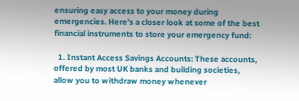ensuring easy access to your money during emergencies. Here’s a closer look at some of the best financial instruments to store your emergency fund:

  1. Instant Access Savings Accounts: These accounts, offered by most UK banks and building societies, allow you to withdraw money whenever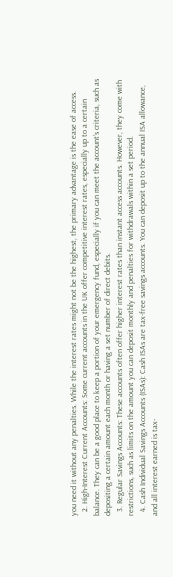you need it without any penalties. While the interest rates might not be the highest, the primary advantage is the ease of access.
  2. High-Interest Current Accounts: Some current accounts in the UK offer competitive interest rates, especially up to a certain balance. They can be a good place to keep a portion of your emergency fund, especially if you can meet the account’s criteria, such as depositing a certain amount each month or having a set number of direct debits.
  3. Regular Savings Accounts: These accounts often offer higher interest rates than instant access accounts. However, they come with restrictions, such as limits on the amount you can deposit monthly and penalties for withdrawals within a set period.
  4. Cash Individual Savings Accounts (ISAs): Cash ISAs are tax-free savings accounts. You can deposit up to the annual ISA allowance, and all interest earned is tax-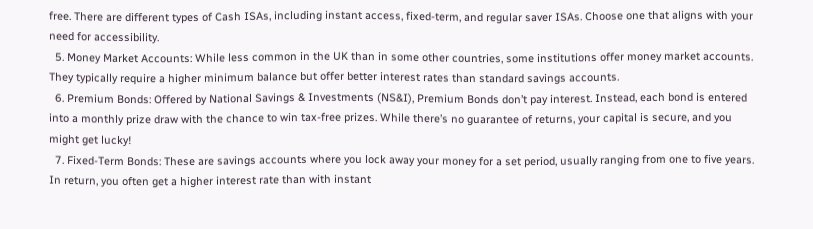free. There are different types of Cash ISAs, including instant access, fixed-term, and regular saver ISAs. Choose one that aligns with your need for accessibility.
  5. Money Market Accounts: While less common in the UK than in some other countries, some institutions offer money market accounts. They typically require a higher minimum balance but offer better interest rates than standard savings accounts.
  6. Premium Bonds: Offered by National Savings & Investments (NS&I), Premium Bonds don’t pay interest. Instead, each bond is entered into a monthly prize draw with the chance to win tax-free prizes. While there’s no guarantee of returns, your capital is secure, and you might get lucky!
  7. Fixed-Term Bonds: These are savings accounts where you lock away your money for a set period, usually ranging from one to five years. In return, you often get a higher interest rate than with instant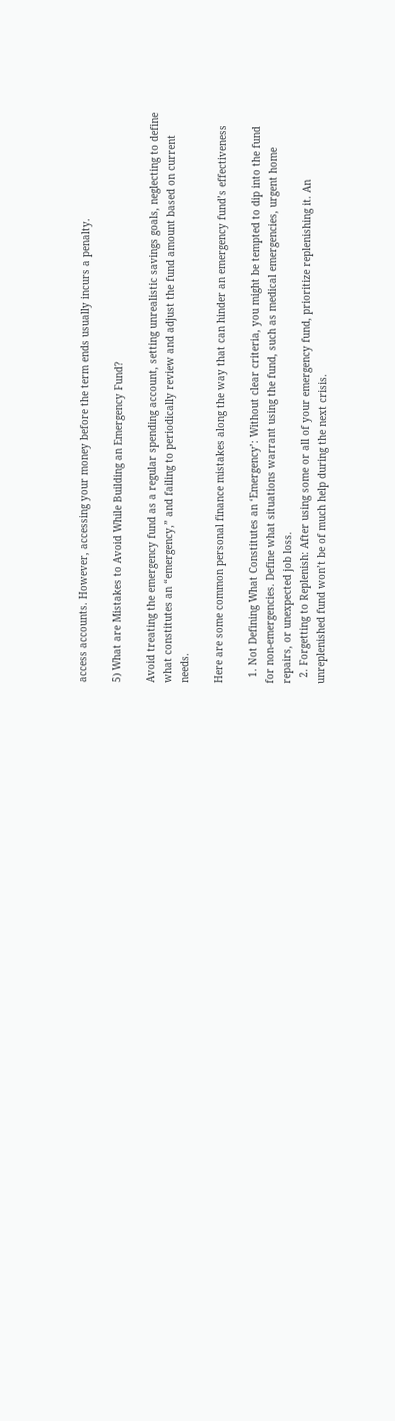access accounts. However, accessing your money before the term ends usually incurs a penalty.

5) What are Mistakes to Avoid While Building an Emergency Fund?

Avoid treating the emergency fund as a regular spending account, setting unrealistic savings goals, neglecting to define what constitutes an “emergency,” and failing to periodically review and adjust the fund amount based on current needs.

Here are some common personal finance mistakes along the way that can hinder an emergency fund’s effectiveness

  1. Not Defining What Constitutes an ‘Emergency’: Without clear criteria, you might be tempted to dip into the fund for non-emergencies. Define what situations warrant using the fund, such as medical emergencies, urgent home repairs, or unexpected job loss.
  2. Forgetting to Replenish: After using some or all of your emergency fund, prioritize replenishing it. An unreplenished fund won’t be of much help during the next crisis.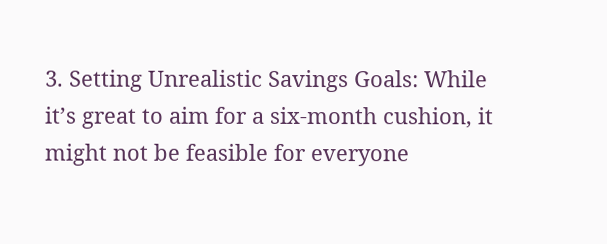3. Setting Unrealistic Savings Goals: While it’s great to aim for a six-month cushion, it might not be feasible for everyone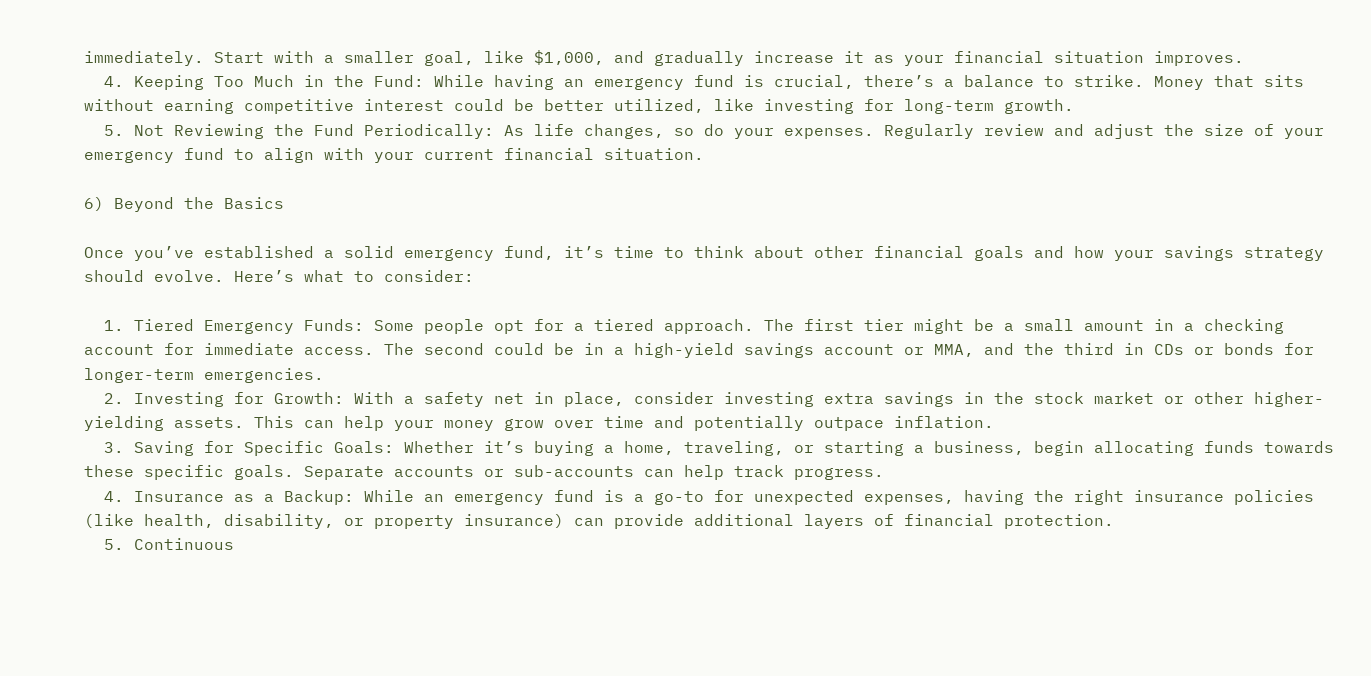immediately. Start with a smaller goal, like $1,000, and gradually increase it as your financial situation improves.
  4. Keeping Too Much in the Fund: While having an emergency fund is crucial, there’s a balance to strike. Money that sits without earning competitive interest could be better utilized, like investing for long-term growth.
  5. Not Reviewing the Fund Periodically: As life changes, so do your expenses. Regularly review and adjust the size of your emergency fund to align with your current financial situation.

6) Beyond the Basics

Once you’ve established a solid emergency fund, it’s time to think about other financial goals and how your savings strategy should evolve. Here’s what to consider:

  1. Tiered Emergency Funds: Some people opt for a tiered approach. The first tier might be a small amount in a checking account for immediate access. The second could be in a high-yield savings account or MMA, and the third in CDs or bonds for longer-term emergencies.
  2. Investing for Growth: With a safety net in place, consider investing extra savings in the stock market or other higher-yielding assets. This can help your money grow over time and potentially outpace inflation.
  3. Saving for Specific Goals: Whether it’s buying a home, traveling, or starting a business, begin allocating funds towards these specific goals. Separate accounts or sub-accounts can help track progress.
  4. Insurance as a Backup: While an emergency fund is a go-to for unexpected expenses, having the right insurance policies (like health, disability, or property insurance) can provide additional layers of financial protection.
  5. Continuous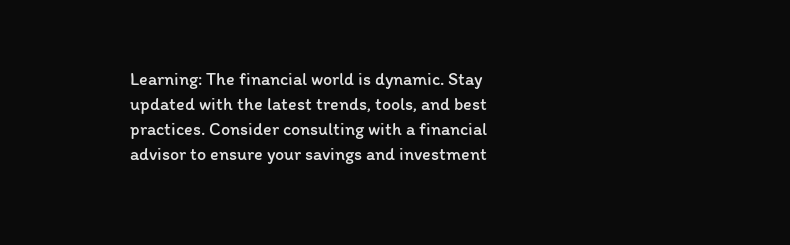Learning: The financial world is dynamic. Stay updated with the latest trends, tools, and best practices. Consider consulting with a financial advisor to ensure your savings and investment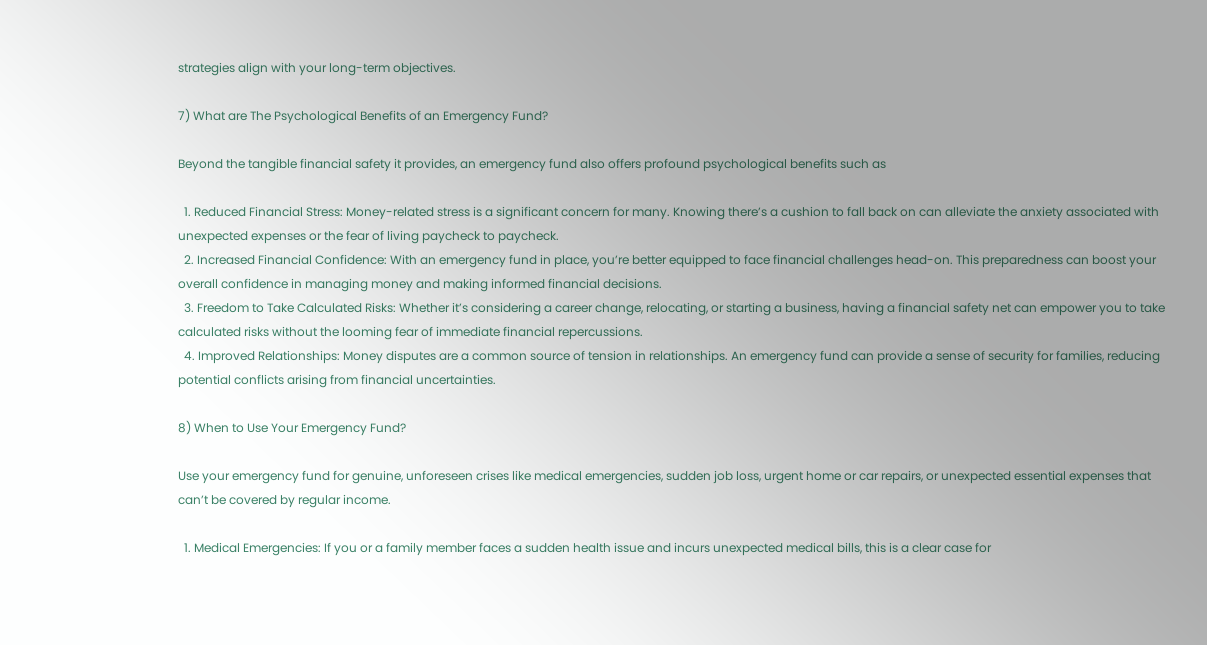strategies align with your long-term objectives.

7) What are The Psychological Benefits of an Emergency Fund?

Beyond the tangible financial safety it provides, an emergency fund also offers profound psychological benefits such as

  1. Reduced Financial Stress: Money-related stress is a significant concern for many. Knowing there’s a cushion to fall back on can alleviate the anxiety associated with unexpected expenses or the fear of living paycheck to paycheck.
  2. Increased Financial Confidence: With an emergency fund in place, you’re better equipped to face financial challenges head-on. This preparedness can boost your overall confidence in managing money and making informed financial decisions.
  3. Freedom to Take Calculated Risks: Whether it’s considering a career change, relocating, or starting a business, having a financial safety net can empower you to take calculated risks without the looming fear of immediate financial repercussions.
  4. Improved Relationships: Money disputes are a common source of tension in relationships. An emergency fund can provide a sense of security for families, reducing potential conflicts arising from financial uncertainties.

8) When to Use Your Emergency Fund?

Use your emergency fund for genuine, unforeseen crises like medical emergencies, sudden job loss, urgent home or car repairs, or unexpected essential expenses that can’t be covered by regular income.

  1. Medical Emergencies: If you or a family member faces a sudden health issue and incurs unexpected medical bills, this is a clear case for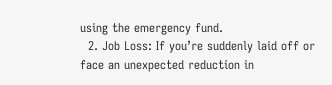using the emergency fund.
  2. Job Loss: If you’re suddenly laid off or face an unexpected reduction in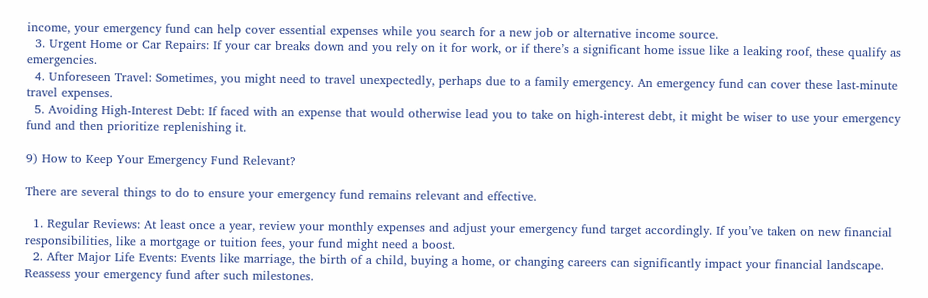income, your emergency fund can help cover essential expenses while you search for a new job or alternative income source.
  3. Urgent Home or Car Repairs: If your car breaks down and you rely on it for work, or if there’s a significant home issue like a leaking roof, these qualify as emergencies.
  4. Unforeseen Travel: Sometimes, you might need to travel unexpectedly, perhaps due to a family emergency. An emergency fund can cover these last-minute travel expenses.
  5. Avoiding High-Interest Debt: If faced with an expense that would otherwise lead you to take on high-interest debt, it might be wiser to use your emergency fund and then prioritize replenishing it.

9) How to Keep Your Emergency Fund Relevant?

There are several things to do to ensure your emergency fund remains relevant and effective.

  1. Regular Reviews: At least once a year, review your monthly expenses and adjust your emergency fund target accordingly. If you’ve taken on new financial responsibilities, like a mortgage or tuition fees, your fund might need a boost.
  2. After Major Life Events: Events like marriage, the birth of a child, buying a home, or changing careers can significantly impact your financial landscape. Reassess your emergency fund after such milestones.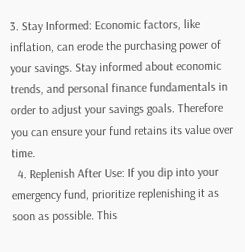3. Stay Informed: Economic factors, like inflation, can erode the purchasing power of your savings. Stay informed about economic trends, and personal finance fundamentals in order to adjust your savings goals. Therefore you can ensure your fund retains its value over time.
  4. Replenish After Use: If you dip into your emergency fund, prioritize replenishing it as soon as possible. This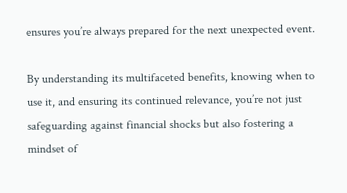ensures you’re always prepared for the next unexpected event.

By understanding its multifaceted benefits, knowing when to use it, and ensuring its continued relevance, you’re not just safeguarding against financial shocks but also fostering a mindset of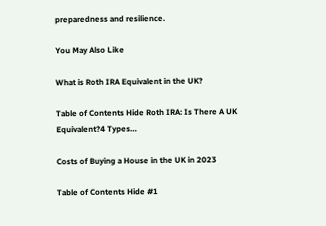preparedness and resilience.

You May Also Like

What is Roth IRA Equivalent in the UK?

Table of Contents Hide Roth IRA: Is There A UK Equivalent?4 Types…

Costs of Buying a House in the UK in 2023

Table of Contents Hide #1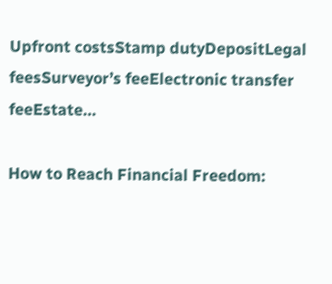Upfront costsStamp dutyDepositLegal feesSurveyor’s feeElectronic transfer feeEstate…

How to Reach Financial Freedom: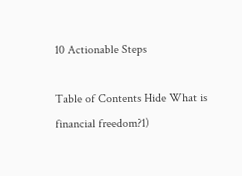10 Actionable Steps

Table of Contents Hide What is financial freedom?1)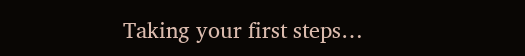Taking your first steps…